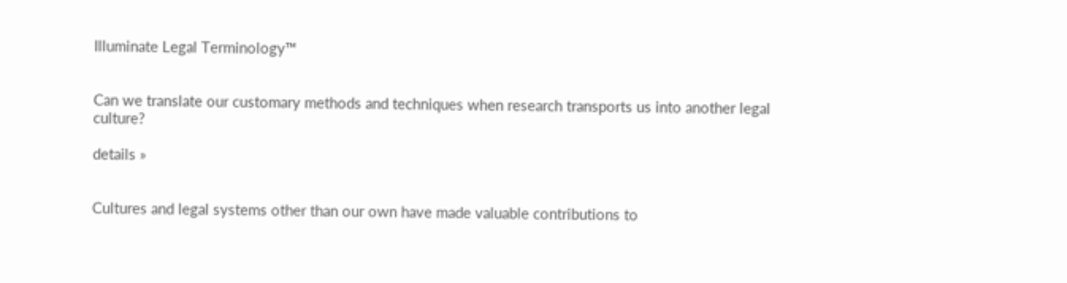Illuminate Legal Terminology™


Can we translate our customary methods and techniques when research transports us into another legal culture?

details »


Cultures and legal systems other than our own have made valuable contributions to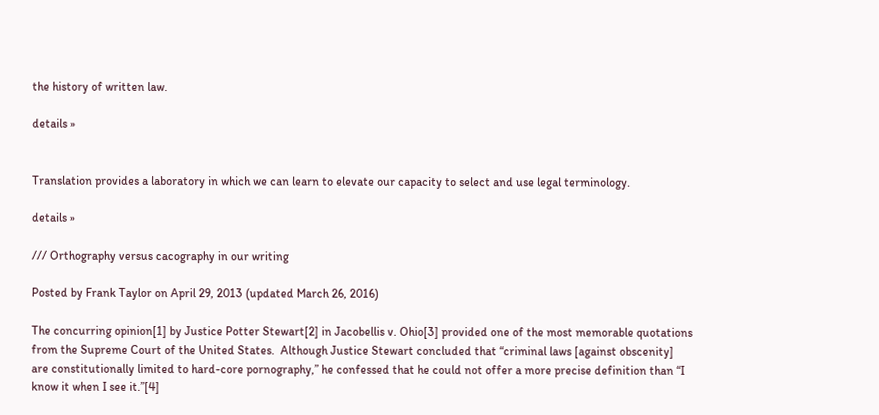the history of written law.

details »


Translation provides a laboratory in which we can learn to elevate our capacity to select and use legal terminology.

details »

/// Orthography versus cacography in our writing

Posted by Frank Taylor on April 29, 2013 (updated March 26, 2016)

The concurring opinion[1] by Justice Potter Stewart[2] in Jacobellis v. Ohio[3] provided one of the most memorable quotations from the Supreme Court of the United States.  Although Justice Stewart concluded that “criminal laws [against obscenity] are constitutionally limited to hard-core pornography,” he confessed that he could not offer a more precise definition than “I know it when I see it.”[4]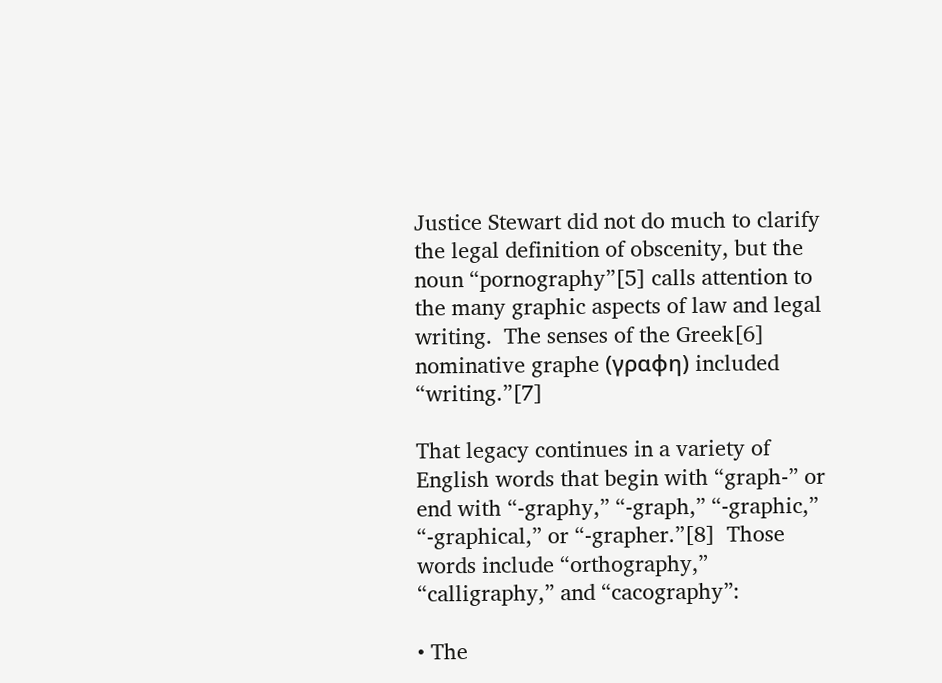Justice Stewart did not do much to clarify the legal definition of obscenity, but the noun “pornography”[5] calls attention to the many graphic aspects of law and legal writing.  The senses of the Greek[6] nominative graphe (γραφη) included “writing.”[7]

That legacy continues in a variety of English words that begin with “graph-” or end with “-graphy,” “-graph,” “-graphic,” “-graphical,” or “-grapher.”[8]  Those words include “orthography,” “calligraphy,” and “cacography”:

• The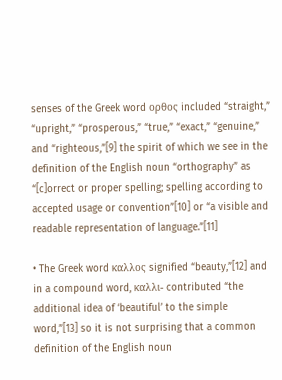senses of the Greek word ορθος included “straight,” “upright,” “prosperous,” “true,” “exact,” “genuine,” and “righteous,”[9] the spirit of which we see in the definition of the English noun “orthography” as “[c]orrect or proper spelling; spelling according to accepted usage or convention”[10] or “a visible and readable representation of language.”[11]

• The Greek word καλλος signified “beauty,”[12] and in a compound word, καλλι- contributed “the additional idea of ‘beautiful’ to the simple word,”[13] so it is not surprising that a common definition of the English noun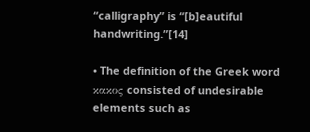“calligraphy” is “[b]eautiful handwriting.”[14]

• The definition of the Greek word κακος consisted of undesirable elements such as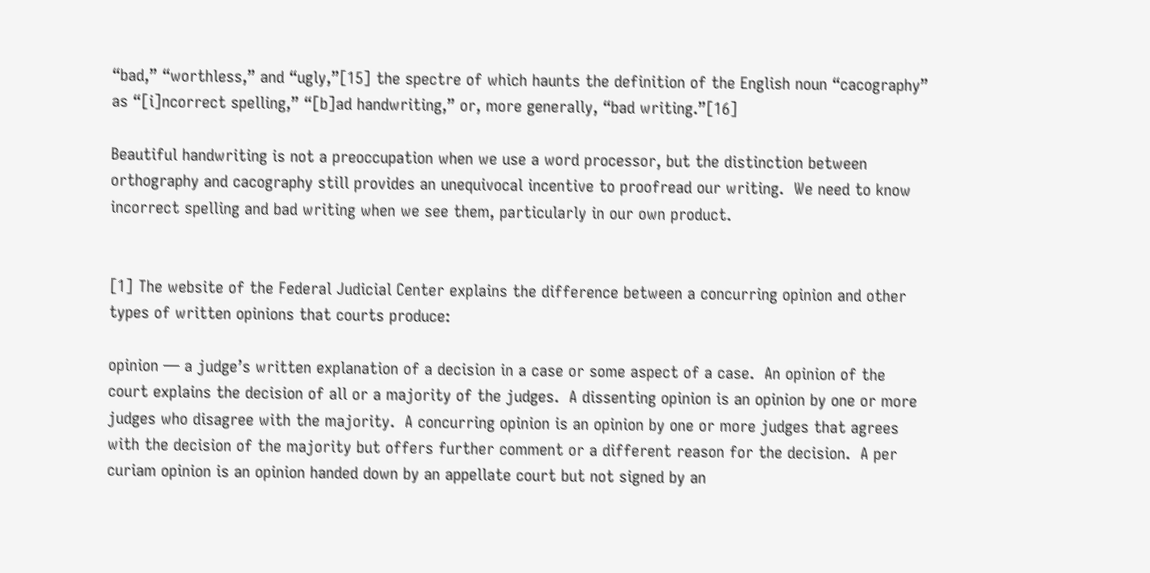“bad,” “worthless,” and “ugly,”[15] the spectre of which haunts the definition of the English noun “cacography” as “[i]ncorrect spelling,” “[b]ad handwriting,” or, more generally, “bad writing.”[16]

Beautiful handwriting is not a preoccupation when we use a word processor, but the distinction between orthography and cacography still provides an unequivocal incentive to proofread our writing.  We need to know incorrect spelling and bad writing when we see them, particularly in our own product.


[1] The website of the Federal Judicial Center explains the difference between a concurring opinion and other types of written opinions that courts produce:

opinion — a judge’s written explanation of a decision in a case or some aspect of a case.  An opinion of the court explains the decision of all or a majority of the judges.  A dissenting opinion is an opinion by one or more judges who disagree with the majority.  A concurring opinion is an opinion by one or more judges that agrees with the decision of the majority but offers further comment or a different reason for the decision.  A per curiam opinion is an opinion handed down by an appellate court but not signed by an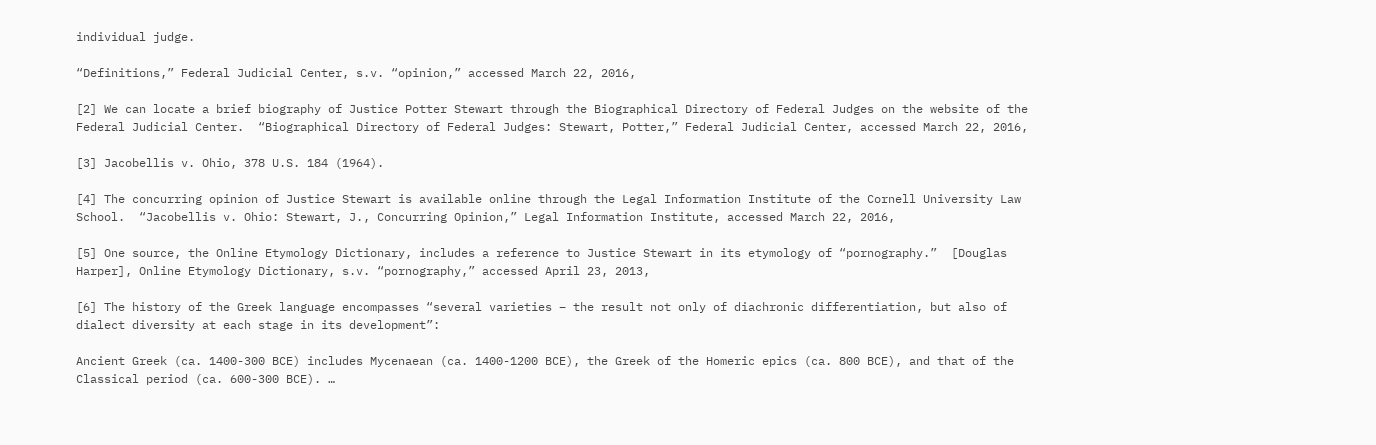individual judge.

“Definitions,” Federal Judicial Center, s.v. “opinion,” accessed March 22, 2016,

[2] We can locate a brief biography of Justice Potter Stewart through the Biographical Directory of Federal Judges on the website of the Federal Judicial Center.  “Biographical Directory of Federal Judges: Stewart, Potter,” Federal Judicial Center, accessed March 22, 2016,

[3] Jacobellis v. Ohio, 378 U.S. 184 (1964).

[4] The concurring opinion of Justice Stewart is available online through the Legal Information Institute of the Cornell University Law School.  “Jacobellis v. Ohio: Stewart, J., Concurring Opinion,” Legal Information Institute, accessed March 22, 2016,

[5] One source, the Online Etymology Dictionary, includes a reference to Justice Stewart in its etymology of “pornography.”  [Douglas Harper], Online Etymology Dictionary, s.v. “pornography,” accessed April 23, 2013,

[6] The history of the Greek language encompasses “several varieties – the result not only of diachronic differentiation, but also of dialect diversity at each stage in its development”:

Ancient Greek (ca. 1400-300 BCE) includes Mycenaean (ca. 1400-1200 BCE), the Greek of the Homeric epics (ca. 800 BCE), and that of the Classical period (ca. 600-300 BCE). …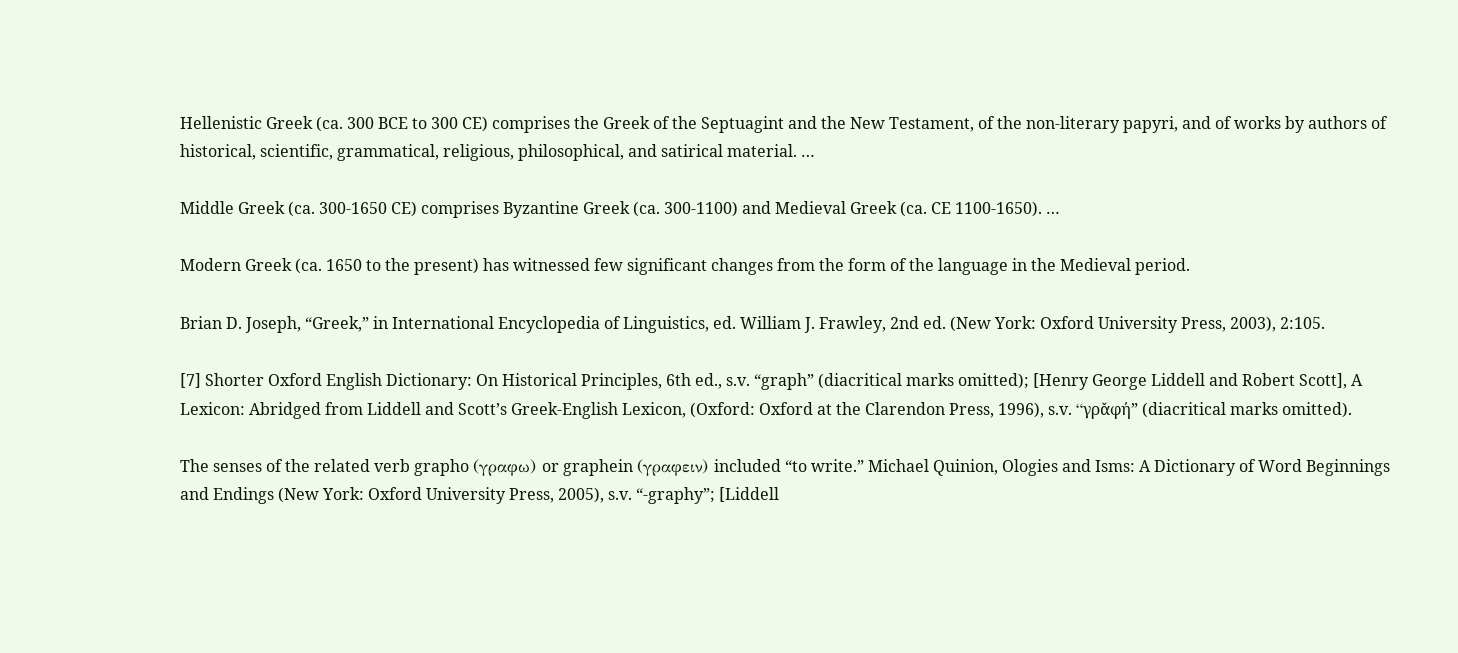Hellenistic Greek (ca. 300 BCE to 300 CE) comprises the Greek of the Septuagint and the New Testament, of the non-literary papyri, and of works by authors of historical, scientific, grammatical, religious, philosophical, and satirical material. …

Middle Greek (ca. 300-1650 CE) comprises Byzantine Greek (ca. 300-1100) and Medieval Greek (ca. CE 1100-1650). …

Modern Greek (ca. 1650 to the present) has witnessed few significant changes from the form of the language in the Medieval period.

Brian D. Joseph, “Greek,” in International Encyclopedia of Linguistics, ed. William J. Frawley, 2nd ed. (New York: Oxford University Press, 2003), 2:105.

[7] Shorter Oxford English Dictionary: On Historical Principles, 6th ed., s.v. “graph” (diacritical marks omitted); [Henry George Liddell and Robert Scott], A Lexicon: Abridged from Liddell and Scott’s Greek-English Lexicon, (Oxford: Oxford at the Clarendon Press, 1996), s.v. “γρα̌φή” (diacritical marks omitted).

The senses of the related verb grapho (γραφω) or graphein (γραφειν) included “to write.” Michael Quinion, Ologies and Isms: A Dictionary of Word Beginnings and Endings (New York: Oxford University Press, 2005), s.v. “-graphy”; [Liddell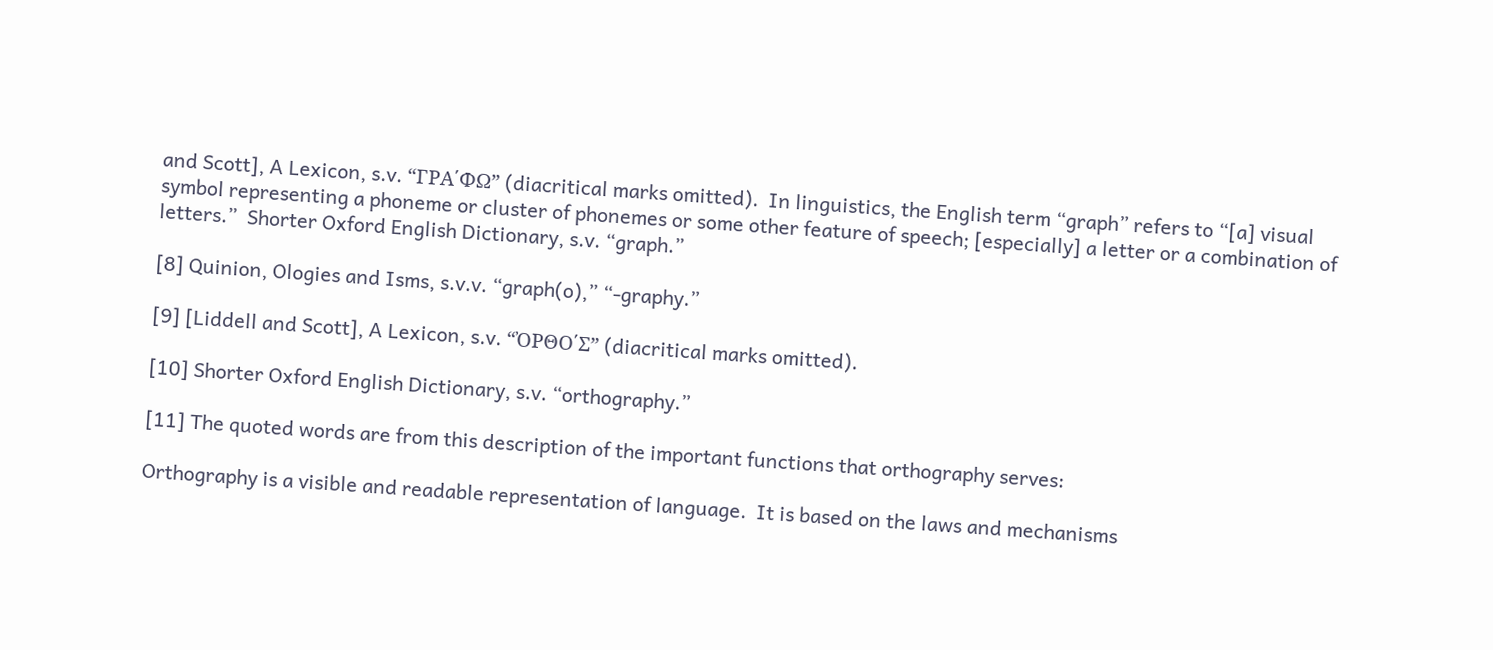and Scott], A Lexicon, s.v. “ΓΡΑ΄ΦΩ” (diacritical marks omitted).  In linguistics, the English term “graph” refers to “[a] visual symbol representing a phoneme or cluster of phonemes or some other feature of speech; [especially] a letter or a combination of letters.”  Shorter Oxford English Dictionary, s.v. “graph.”

[8] Quinion, Ologies and Isms, s.v.v. “graph(o),” “-graphy.”

[9] [Liddell and Scott], A Lexicon, s.v. “ὈΡΘΟ΄Σ” (diacritical marks omitted).

[10] Shorter Oxford English Dictionary, s.v. “orthography.”

[11] The quoted words are from this description of the important functions that orthography serves:

Orthography is a visible and readable representation of language.  It is based on the laws and mechanisms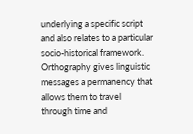underlying a specific script and also relates to a particular socio-historical framework.  Orthography gives linguistic messages a permanency that allows them to travel through time and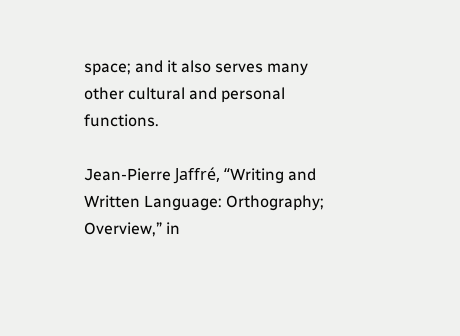space; and it also serves many other cultural and personal functions.

Jean-Pierre Jaffré, “Writing and Written Language: Orthography; Overview,” in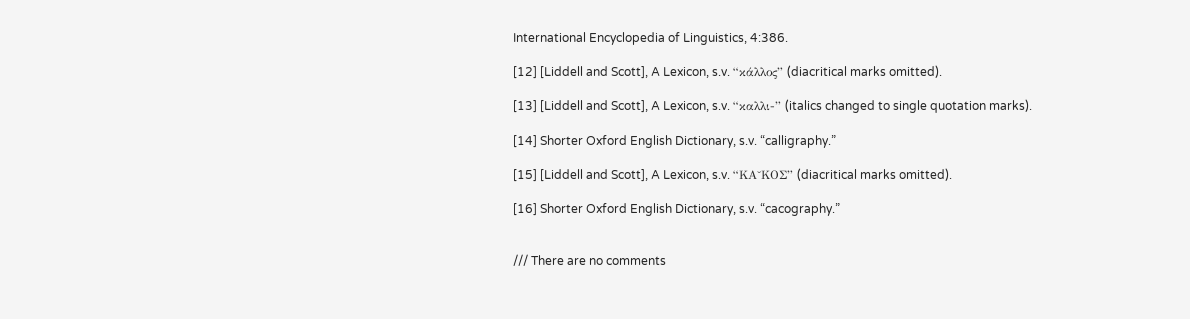International Encyclopedia of Linguistics, 4:386.

[12] [Liddell and Scott], A Lexicon, s.v. “κάλλος” (diacritical marks omitted).

[13] [Liddell and Scott], A Lexicon, s.v. “καλλι-” (italics changed to single quotation marks).

[14] Shorter Oxford English Dictionary, s.v. “calligraphy.”

[15] [Liddell and Scott], A Lexicon, s.v. “ΚΑ˘ΚΟΣ” (diacritical marks omitted).

[16] Shorter Oxford English Dictionary, s.v. “cacography.”


/// There are no comments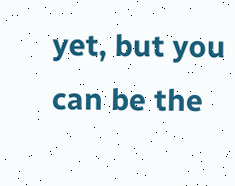yet, but you can be the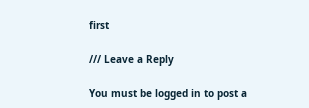first

/// Leave a Reply

You must be logged in to post a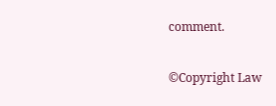comment.

©Copyright Law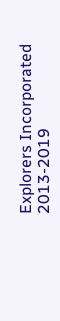Explorers Incorporated 2013-2019